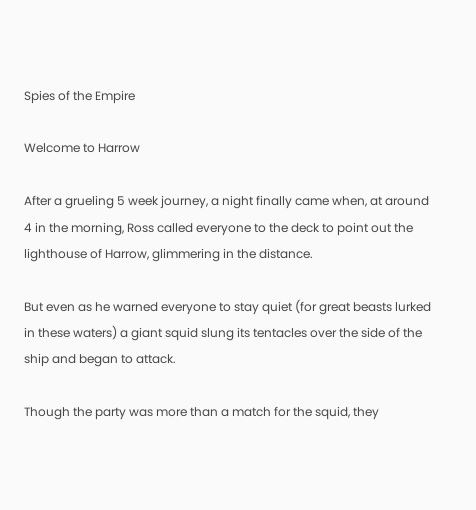Spies of the Empire

Welcome to Harrow

After a grueling 5 week journey, a night finally came when, at around 4 in the morning, Ross called everyone to the deck to point out the lighthouse of Harrow, glimmering in the distance.

But even as he warned everyone to stay quiet (for great beasts lurked in these waters) a giant squid slung its tentacles over the side of the ship and began to attack.

Though the party was more than a match for the squid, they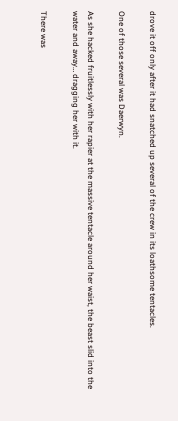drove it off only after it had snatched up several of the crew in its loathsome tentacles.

One of those several was Daerwyn.

As she hacked fruitlessly with her rapier at the massive tentacle around her waist, the beast slid into the water and away… dragging her with it.

There was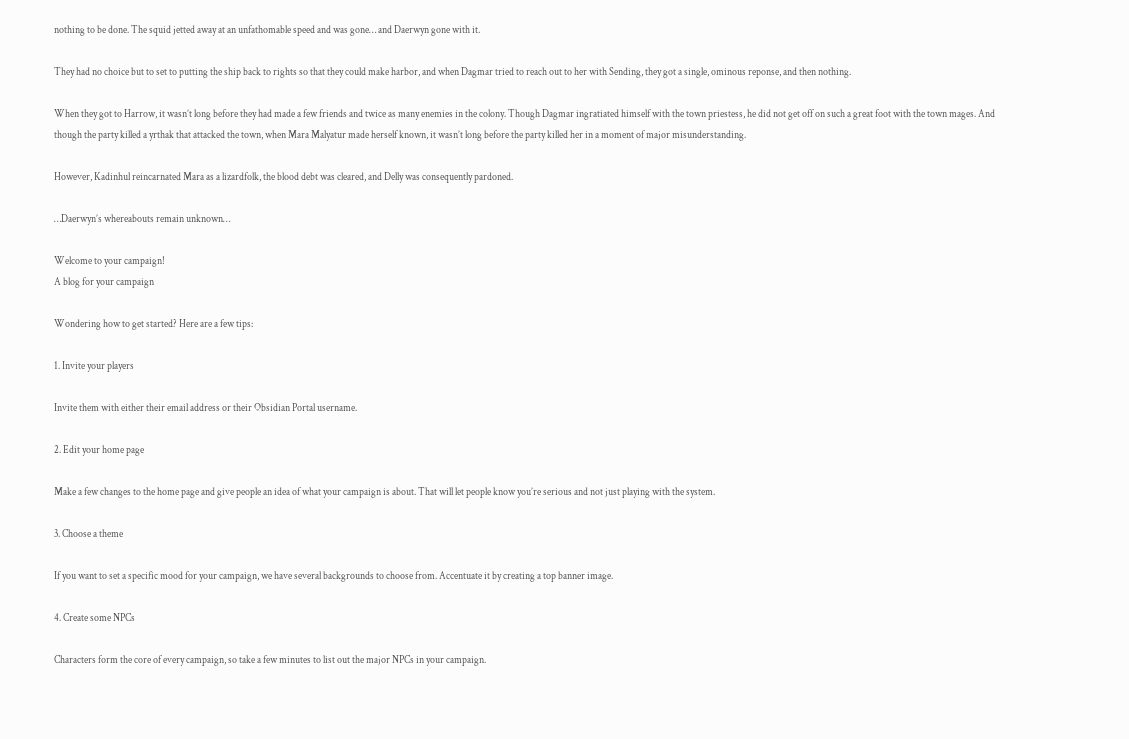nothing to be done. The squid jetted away at an unfathomable speed and was gone… and Daerwyn gone with it.

They had no choice but to set to putting the ship back to rights so that they could make harbor, and when Dagmar tried to reach out to her with Sending, they got a single, ominous reponse, and then nothing.

When they got to Harrow, it wasn’t long before they had made a few friends and twice as many enemies in the colony. Though Dagmar ingratiated himself with the town priestess, he did not get off on such a great foot with the town mages. And though the party killed a yrthak that attacked the town, when Mara Malyatur made herself known, it wasn’t long before the party killed her in a moment of major misunderstanding.

However, Kadinhul reincarnated Mara as a lizardfolk, the blood debt was cleared, and Delly was consequently pardoned.

…Daerwyn’s whereabouts remain unknown…

Welcome to your campaign!
A blog for your campaign

Wondering how to get started? Here are a few tips:

1. Invite your players

Invite them with either their email address or their Obsidian Portal username.

2. Edit your home page

Make a few changes to the home page and give people an idea of what your campaign is about. That will let people know you’re serious and not just playing with the system.

3. Choose a theme

If you want to set a specific mood for your campaign, we have several backgrounds to choose from. Accentuate it by creating a top banner image.

4. Create some NPCs

Characters form the core of every campaign, so take a few minutes to list out the major NPCs in your campaign.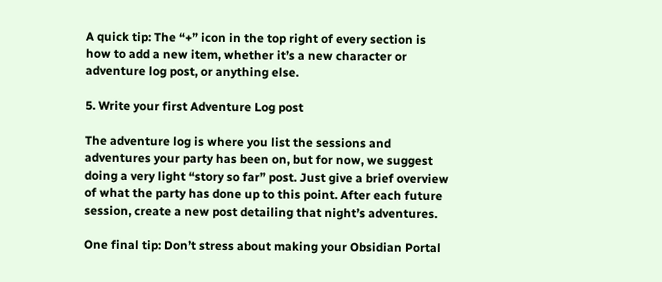A quick tip: The “+” icon in the top right of every section is how to add a new item, whether it’s a new character or adventure log post, or anything else.

5. Write your first Adventure Log post

The adventure log is where you list the sessions and adventures your party has been on, but for now, we suggest doing a very light “story so far” post. Just give a brief overview of what the party has done up to this point. After each future session, create a new post detailing that night’s adventures.

One final tip: Don’t stress about making your Obsidian Portal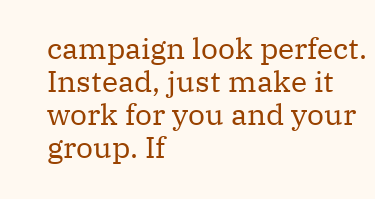campaign look perfect. Instead, just make it work for you and your group. If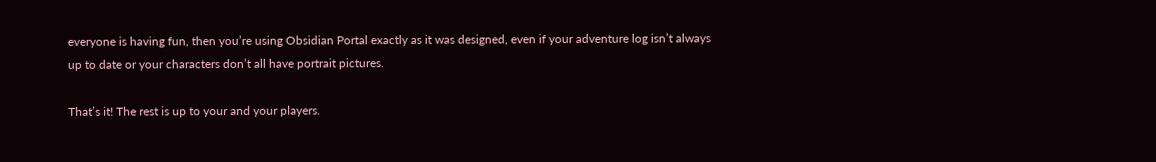everyone is having fun, then you’re using Obsidian Portal exactly as it was designed, even if your adventure log isn’t always up to date or your characters don’t all have portrait pictures.

That’s it! The rest is up to your and your players.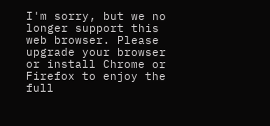I'm sorry, but we no longer support this web browser. Please upgrade your browser or install Chrome or Firefox to enjoy the full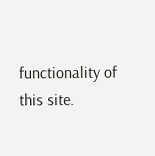functionality of this site.